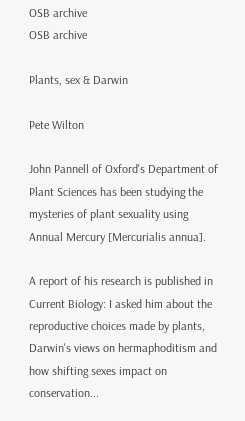OSB archive
OSB archive

Plants, sex & Darwin

Pete Wilton

John Pannell of Oxford's Department of Plant Sciences has been studying the mysteries of plant sexuality using Annual Mercury [Mercurialis annua].

A report of his research is published in Current Biology: I asked him about the reproductive choices made by plants, Darwin's views on hermaphoditism and how shifting sexes impact on conservation...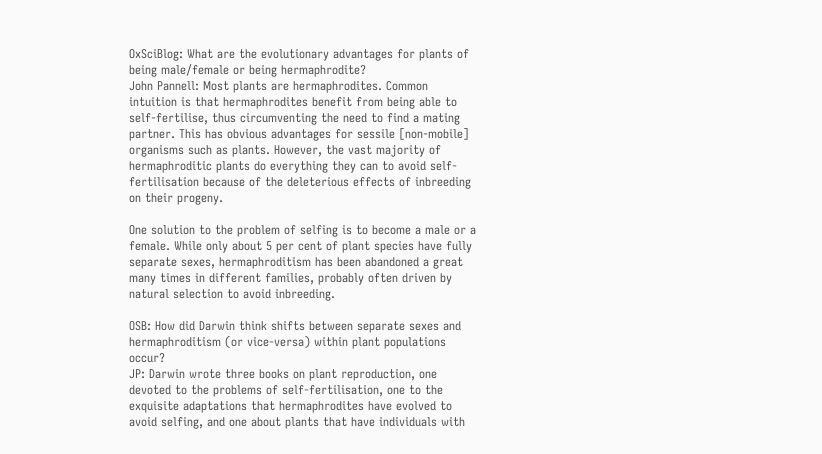OxSciBlog: What are the evolutionary advantages for plants of being male/female or being hermaphrodite?
John Pannell: Most plants are hermaphrodites. Common intuition is that hermaphrodites benefit from being able to self-fertilise, thus circumventing the need to find a mating partner. This has obvious advantages for sessile [non-mobile] organisms such as plants. However, the vast majority of hermaphroditic plants do everything they can to avoid self-fertilisation because of the deleterious effects of inbreeding on their progeny.

One solution to the problem of selfing is to become a male or a female. While only about 5 per cent of plant species have fully separate sexes, hermaphroditism has been abandoned a great many times in different families, probably often driven by natural selection to avoid inbreeding.

OSB: How did Darwin think shifts between separate sexes and hermaphroditism (or vice-versa) within plant populations occur?
JP: Darwin wrote three books on plant reproduction, one devoted to the problems of self-fertilisation, one to the exquisite adaptations that hermaphrodites have evolved to avoid selfing, and one about plants that have individuals with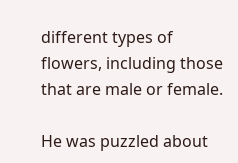different types of flowers, including those that are male or female.

He was puzzled about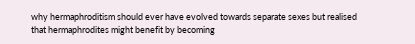why hermaphroditism should ever have evolved towards separate sexes but realised that hermaphrodites might benefit by becoming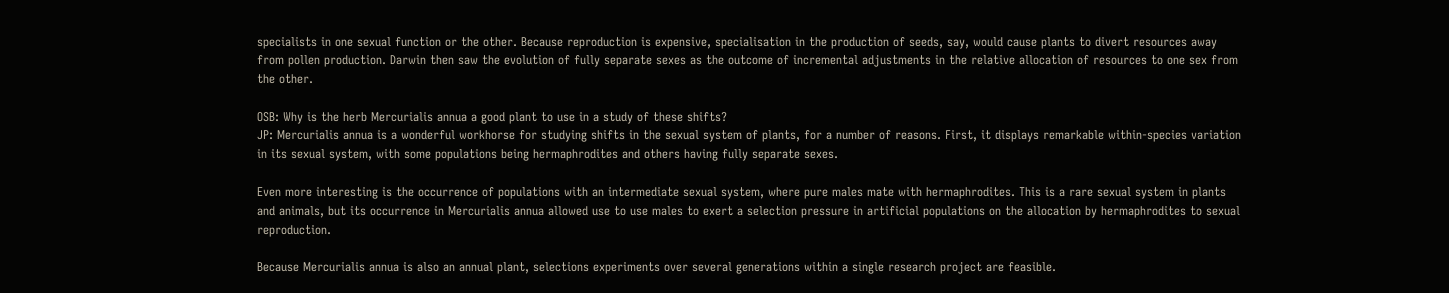specialists in one sexual function or the other. Because reproduction is expensive, specialisation in the production of seeds, say, would cause plants to divert resources away from pollen production. Darwin then saw the evolution of fully separate sexes as the outcome of incremental adjustments in the relative allocation of resources to one sex from the other.

OSB: Why is the herb Mercurialis annua a good plant to use in a study of these shifts?
JP: Mercurialis annua is a wonderful workhorse for studying shifts in the sexual system of plants, for a number of reasons. First, it displays remarkable within-species variation in its sexual system, with some populations being hermaphrodites and others having fully separate sexes.

Even more interesting is the occurrence of populations with an intermediate sexual system, where pure males mate with hermaphrodites. This is a rare sexual system in plants and animals, but its occurrence in Mercurialis annua allowed use to use males to exert a selection pressure in artificial populations on the allocation by hermaphrodites to sexual reproduction.

Because Mercurialis annua is also an annual plant, selections experiments over several generations within a single research project are feasible.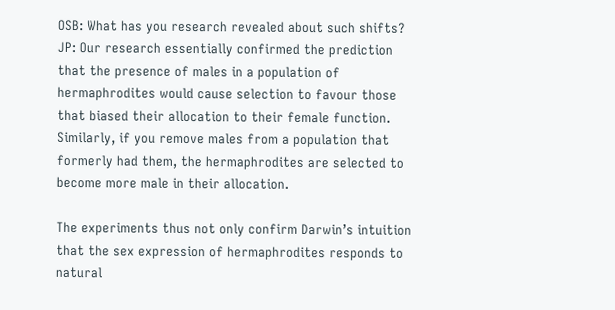OSB: What has you research revealed about such shifts?
JP: Our research essentially confirmed the prediction that the presence of males in a population of hermaphrodites would cause selection to favour those that biased their allocation to their female function. Similarly, if you remove males from a population that formerly had them, the hermaphrodites are selected to become more male in their allocation.

The experiments thus not only confirm Darwin’s intuition that the sex expression of hermaphrodites responds to natural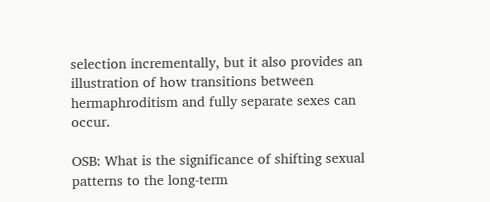selection incrementally, but it also provides an illustration of how transitions between hermaphroditism and fully separate sexes can occur.

OSB: What is the significance of shifting sexual patterns to the long-term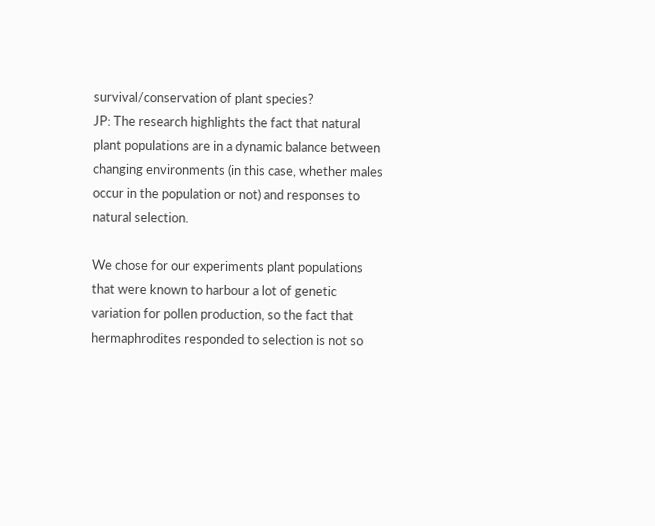survival/conservation of plant species?
JP: The research highlights the fact that natural plant populations are in a dynamic balance between changing environments (in this case, whether males occur in the population or not) and responses to natural selection.

We chose for our experiments plant populations that were known to harbour a lot of genetic variation for pollen production, so the fact that hermaphrodites responded to selection is not so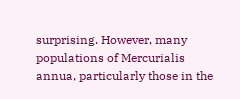surprising. However, many populations of Mercurialis annua, particularly those in the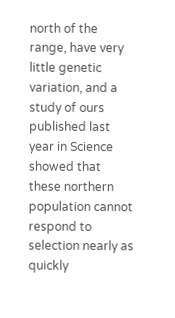north of the range, have very little genetic variation, and a study of ours published last year in Science showed that these northern population cannot respond to selection nearly as quickly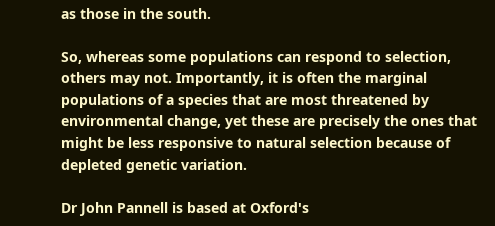as those in the south.

So, whereas some populations can respond to selection, others may not. Importantly, it is often the marginal populations of a species that are most threatened by environmental change, yet these are precisely the ones that might be less responsive to natural selection because of depleted genetic variation.

Dr John Pannell is based at Oxford's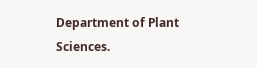Department of Plant Sciences.